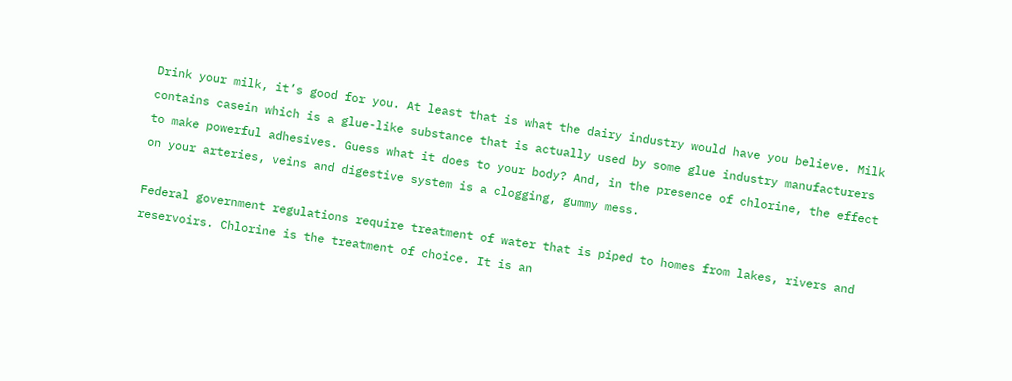Drink your milk, it’s good for you. At least that is what the dairy industry would have you believe. Milk contains casein which is a glue-like substance that is actually used by some glue industry manufacturers to make powerful adhesives. Guess what it does to your body? And, in the presence of chlorine, the effect on your arteries, veins and digestive system is a clogging, gummy mess.

Federal government regulations require treatment of water that is piped to homes from lakes, rivers and reservoirs. Chlorine is the treatment of choice. It is an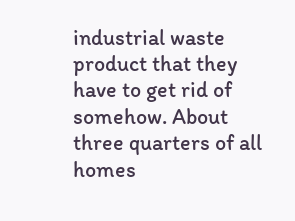industrial waste product that they have to get rid of somehow. About three quarters of all homes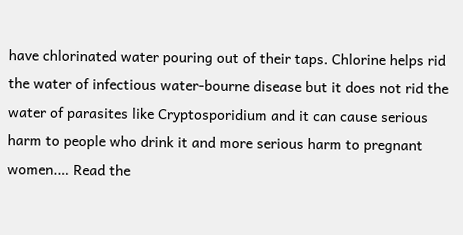have chlorinated water pouring out of their taps. Chlorine helps rid the water of infectious water-bourne disease but it does not rid the water of parasites like Cryptosporidium and it can cause serious harm to people who drink it and more serious harm to pregnant women.… Read the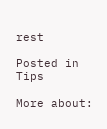rest

Posted in Tips

More about: